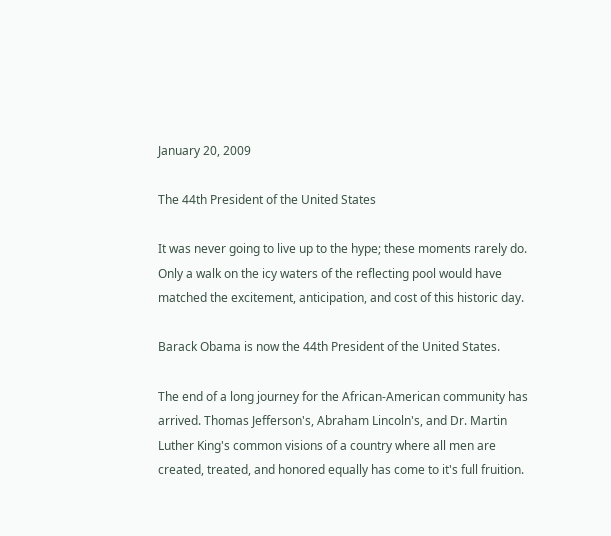January 20, 2009

The 44th President of the United States

It was never going to live up to the hype; these moments rarely do. Only a walk on the icy waters of the reflecting pool would have matched the excitement, anticipation, and cost of this historic day.

Barack Obama is now the 44th President of the United States.

The end of a long journey for the African-American community has arrived. Thomas Jefferson's, Abraham Lincoln's, and Dr. Martin Luther King's common visions of a country where all men are created, treated, and honored equally has come to it's full fruition.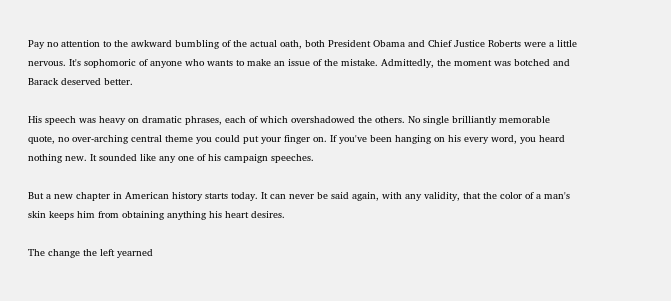Pay no attention to the awkward bumbling of the actual oath, both President Obama and Chief Justice Roberts were a little nervous. It's sophomoric of anyone who wants to make an issue of the mistake. Admittedly, the moment was botched and Barack deserved better.

His speech was heavy on dramatic phrases, each of which overshadowed the others. No single brilliantly memorable quote, no over-arching central theme you could put your finger on. If you've been hanging on his every word, you heard nothing new. It sounded like any one of his campaign speeches.

But a new chapter in American history starts today. It can never be said again, with any validity, that the color of a man's skin keeps him from obtaining anything his heart desires.

The change the left yearned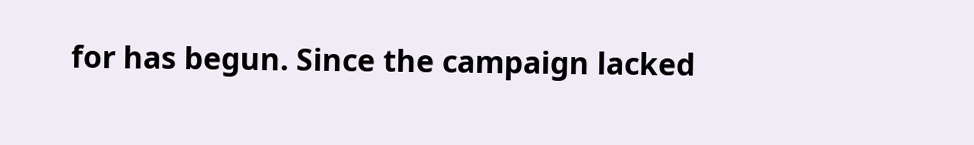for has begun. Since the campaign lacked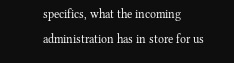specifics, what the incoming administration has in store for us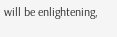will be enlightening,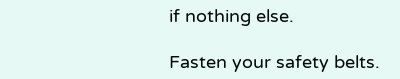if nothing else.

Fasten your safety belts.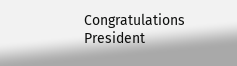Congratulations President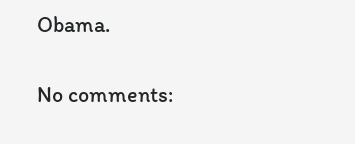Obama.

No comments: